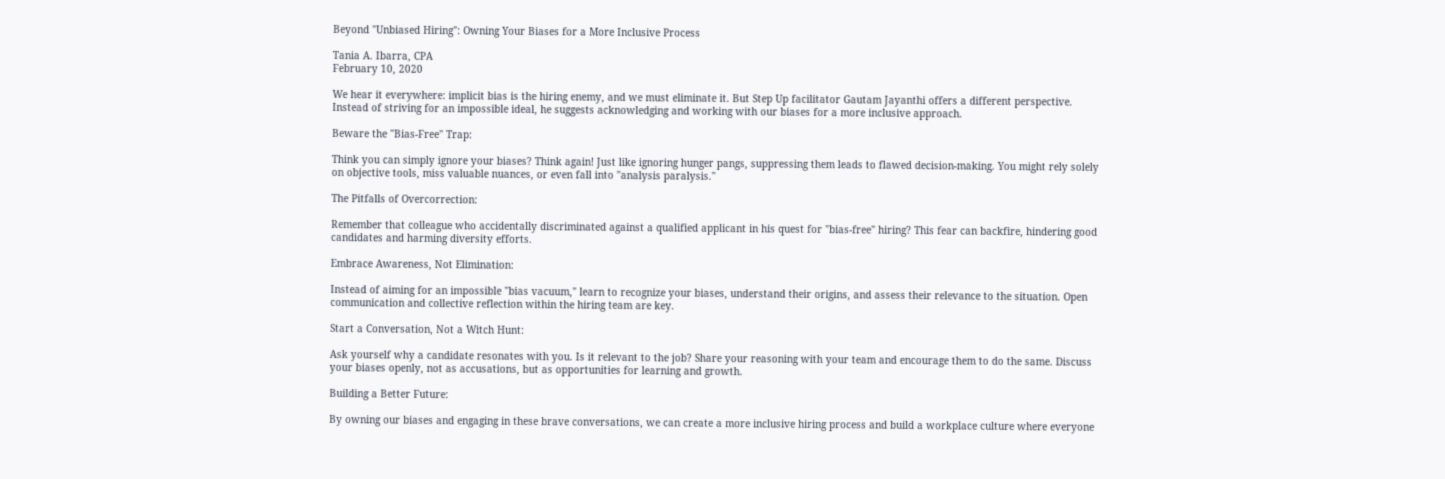Beyond "Unbiased Hiring": Owning Your Biases for a More Inclusive Process

Tania A. Ibarra, CPA
February 10, 2020

We hear it everywhere: implicit bias is the hiring enemy, and we must eliminate it. But Step Up facilitator Gautam Jayanthi offers a different perspective. Instead of striving for an impossible ideal, he suggests acknowledging and working with our biases for a more inclusive approach.

Beware the "Bias-Free" Trap:

Think you can simply ignore your biases? Think again! Just like ignoring hunger pangs, suppressing them leads to flawed decision-making. You might rely solely on objective tools, miss valuable nuances, or even fall into "analysis paralysis."

The Pitfalls of Overcorrection:

Remember that colleague who accidentally discriminated against a qualified applicant in his quest for "bias-free" hiring? This fear can backfire, hindering good candidates and harming diversity efforts.

Embrace Awareness, Not Elimination:

Instead of aiming for an impossible "bias vacuum," learn to recognize your biases, understand their origins, and assess their relevance to the situation. Open communication and collective reflection within the hiring team are key.

Start a Conversation, Not a Witch Hunt:

Ask yourself why a candidate resonates with you. Is it relevant to the job? Share your reasoning with your team and encourage them to do the same. Discuss your biases openly, not as accusations, but as opportunities for learning and growth.

Building a Better Future:

By owning our biases and engaging in these brave conversations, we can create a more inclusive hiring process and build a workplace culture where everyone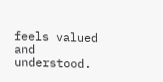feels valued and understood.